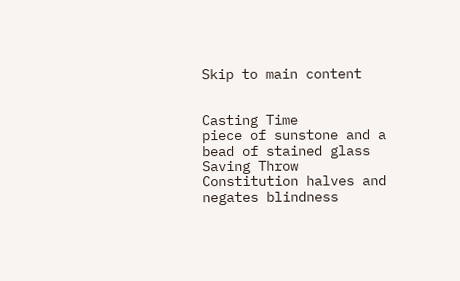Skip to main content


Casting Time
piece of sunstone and a bead of stained glass
Saving Throw
Constitution halves and negates blindness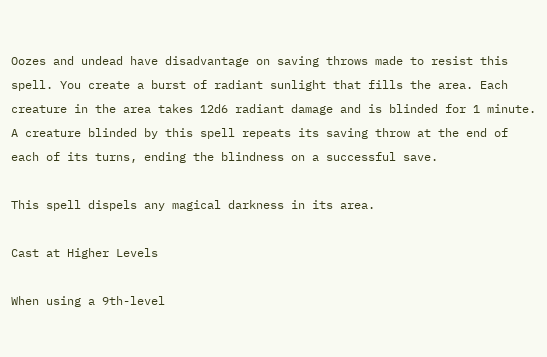Oozes and undead have disadvantage on saving throws made to resist this spell. You create a burst of radiant sunlight that fills the area. Each creature in the area takes 12d6 radiant damage and is blinded for 1 minute. A creature blinded by this spell repeats its saving throw at the end of each of its turns, ending the blindness on a successful save.

This spell dispels any magical darkness in its area.

Cast at Higher Levels

When using a 9th-level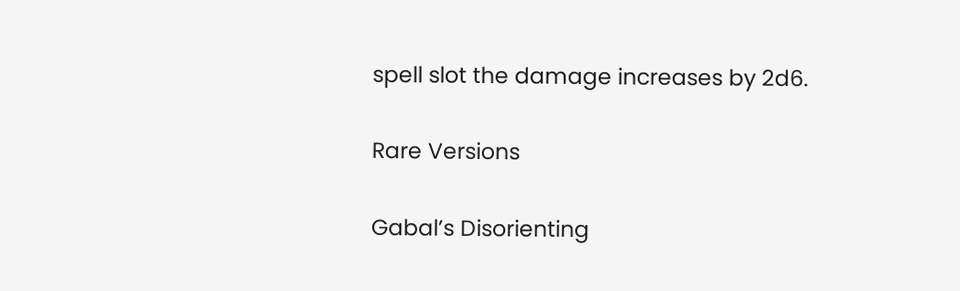spell slot the damage increases by 2d6.

Rare Versions

Gabal’s Disorienting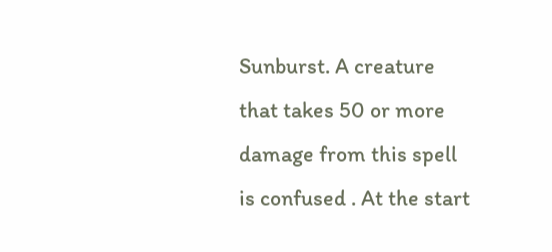Sunburst. A creature that takes 50 or more damage from this spell is confused . At the start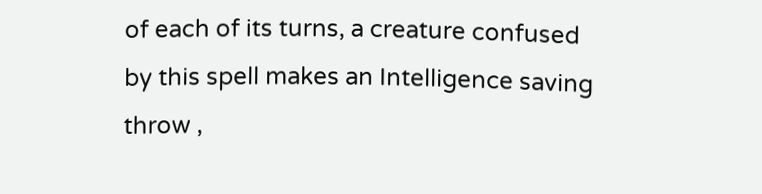of each of its turns, a creature confused by this spell makes an Intelligence saving throw ,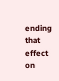ending that effect on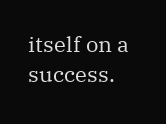itself on a success.